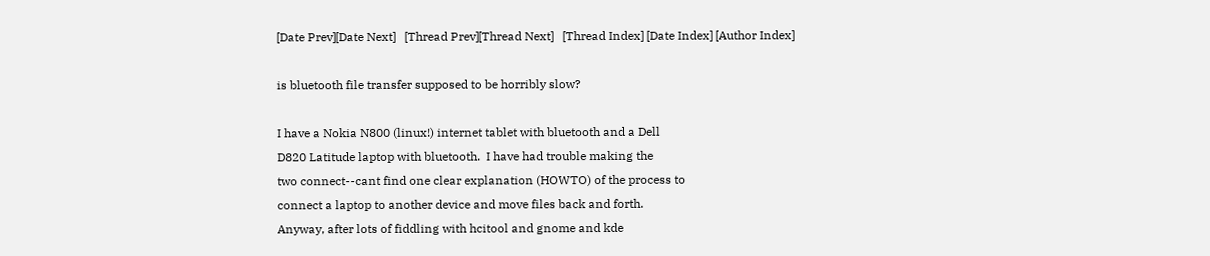[Date Prev][Date Next]   [Thread Prev][Thread Next]   [Thread Index] [Date Index] [Author Index]

is bluetooth file transfer supposed to be horribly slow?

I have a Nokia N800 (linux!) internet tablet with bluetooth and a Dell
D820 Latitude laptop with bluetooth.  I have had trouble making the
two connect--cant find one clear explanation (HOWTO) of the process to
connect a laptop to another device and move files back and forth.
Anyway, after lots of fiddling with hcitool and gnome and kde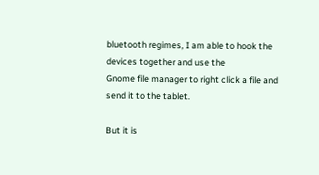bluetooth regimes, I am able to hook the devices together and use the
Gnome file manager to right click a file and send it to the tablet.

But it is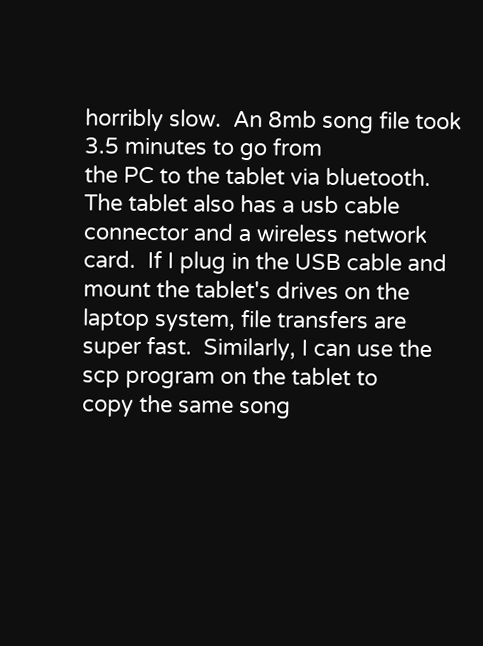horribly slow.  An 8mb song file took 3.5 minutes to go from
the PC to the tablet via bluetooth.  The tablet also has a usb cable
connector and a wireless network card.  If I plug in the USB cable and
mount the tablet's drives on the laptop system, file transfers are
super fast.  Similarly, I can use the scp program on the tablet to
copy the same song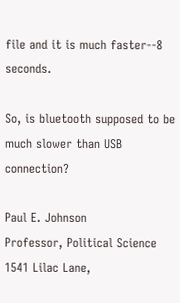file and it is much faster--8 seconds.

So, is bluetooth supposed to be much slower than USB connection?

Paul E. Johnson
Professor, Political Science
1541 Lilac Lane,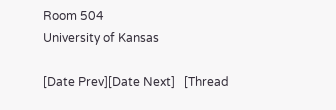Room 504
University of Kansas

[Date Prev][Date Next]   [Thread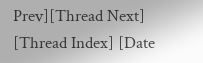Prev][Thread Next]   [Thread Index] [Date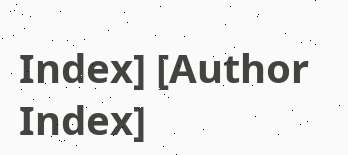Index] [Author Index]